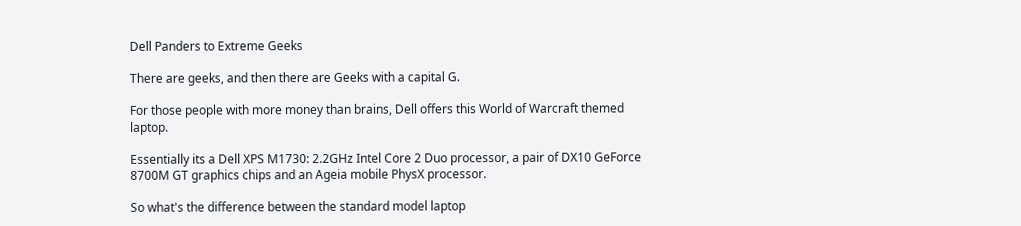Dell Panders to Extreme Geeks

There are geeks, and then there are Geeks with a capital G.

For those people with more money than brains, Dell offers this World of Warcraft themed laptop.

Essentially its a Dell XPS M1730: 2.2GHz Intel Core 2 Duo processor, a pair of DX10 GeForce 8700M GT graphics chips and an Ageia mobile PhysX processor.

So what's the difference between the standard model laptop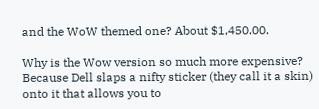and the WoW themed one? About $1,450.00.

Why is the Wow version so much more expensive? Because Dell slaps a nifty sticker (they call it a skin) onto it that allows you to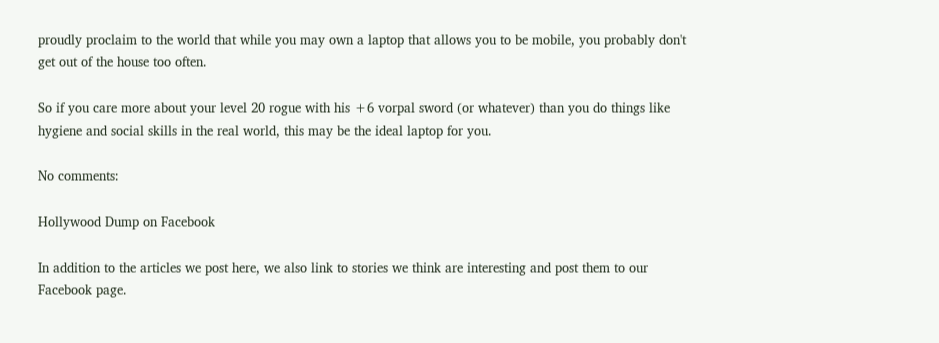proudly proclaim to the world that while you may own a laptop that allows you to be mobile, you probably don't get out of the house too often.

So if you care more about your level 20 rogue with his +6 vorpal sword (or whatever) than you do things like hygiene and social skills in the real world, this may be the ideal laptop for you.

No comments:

Hollywood Dump on Facebook

In addition to the articles we post here, we also link to stories we think are interesting and post them to our Facebook page.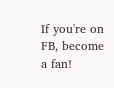If you're on FB, become a fan!